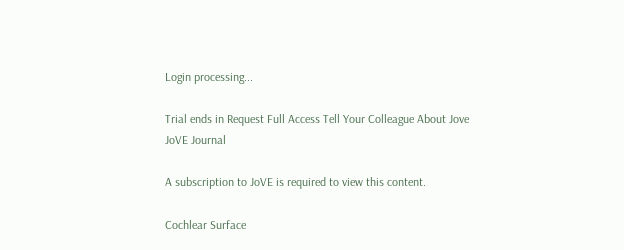Login processing...

Trial ends in Request Full Access Tell Your Colleague About Jove
JoVE Journal

A subscription to JoVE is required to view this content.

Cochlear Surface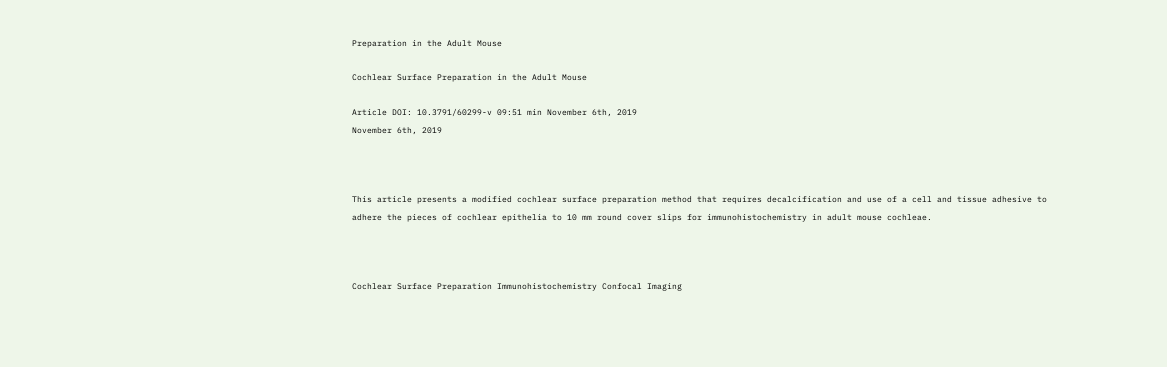Preparation in the Adult Mouse

Cochlear Surface Preparation in the Adult Mouse

Article DOI: 10.3791/60299-v 09:51 min November 6th, 2019
November 6th, 2019



This article presents a modified cochlear surface preparation method that requires decalcification and use of a cell and tissue adhesive to adhere the pieces of cochlear epithelia to 10 mm round cover slips for immunohistochemistry in adult mouse cochleae.



Cochlear Surface Preparation Immunohistochemistry Confocal Imaging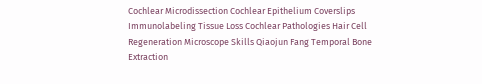Cochlear Microdissection Cochlear Epithelium Coverslips Immunolabeling Tissue Loss Cochlear Pathologies Hair Cell Regeneration Microscope Skills Qiaojun Fang Temporal Bone Extraction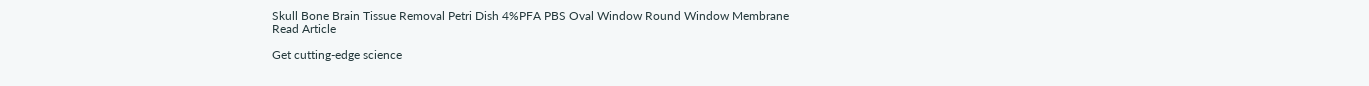Skull Bone Brain Tissue Removal Petri Dish 4%PFA PBS Oval Window Round Window Membrane
Read Article

Get cutting-edge science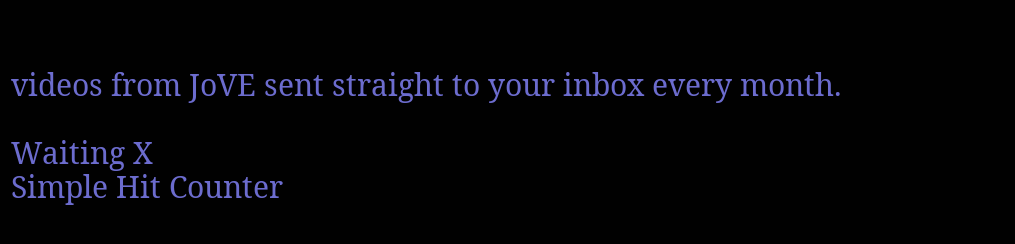videos from JoVE sent straight to your inbox every month.

Waiting X
Simple Hit Counter